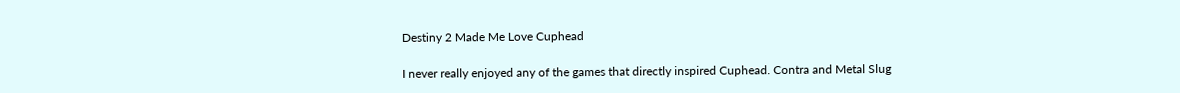Destiny 2 Made Me Love Cuphead

I never really enjoyed any of the games that directly inspired Cuphead. Contra and Metal Slug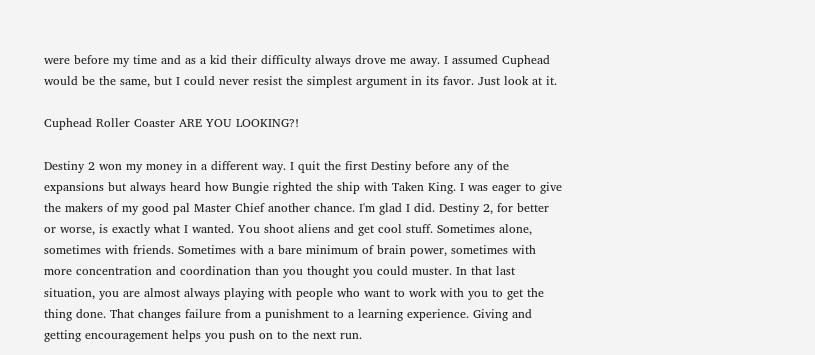were before my time and as a kid their difficulty always drove me away. I assumed Cuphead would be the same, but I could never resist the simplest argument in its favor. Just look at it.

Cuphead Roller Coaster ARE YOU LOOKING?!

Destiny 2 won my money in a different way. I quit the first Destiny before any of the expansions but always heard how Bungie righted the ship with Taken King. I was eager to give the makers of my good pal Master Chief another chance. I'm glad I did. Destiny 2, for better or worse, is exactly what I wanted. You shoot aliens and get cool stuff. Sometimes alone, sometimes with friends. Sometimes with a bare minimum of brain power, sometimes with more concentration and coordination than you thought you could muster. In that last situation, you are almost always playing with people who want to work with you to get the thing done. That changes failure from a punishment to a learning experience. Giving and getting encouragement helps you push on to the next run.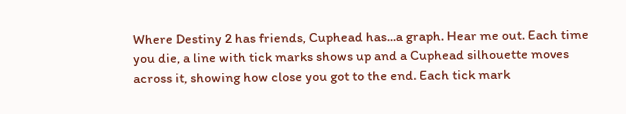Where Destiny 2 has friends, Cuphead has...a graph. Hear me out. Each time you die, a line with tick marks shows up and a Cuphead silhouette moves across it, showing how close you got to the end. Each tick mark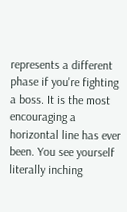represents a different phase if you're fighting a boss. It is the most encouraging a horizontal line has ever been. You see yourself literally inching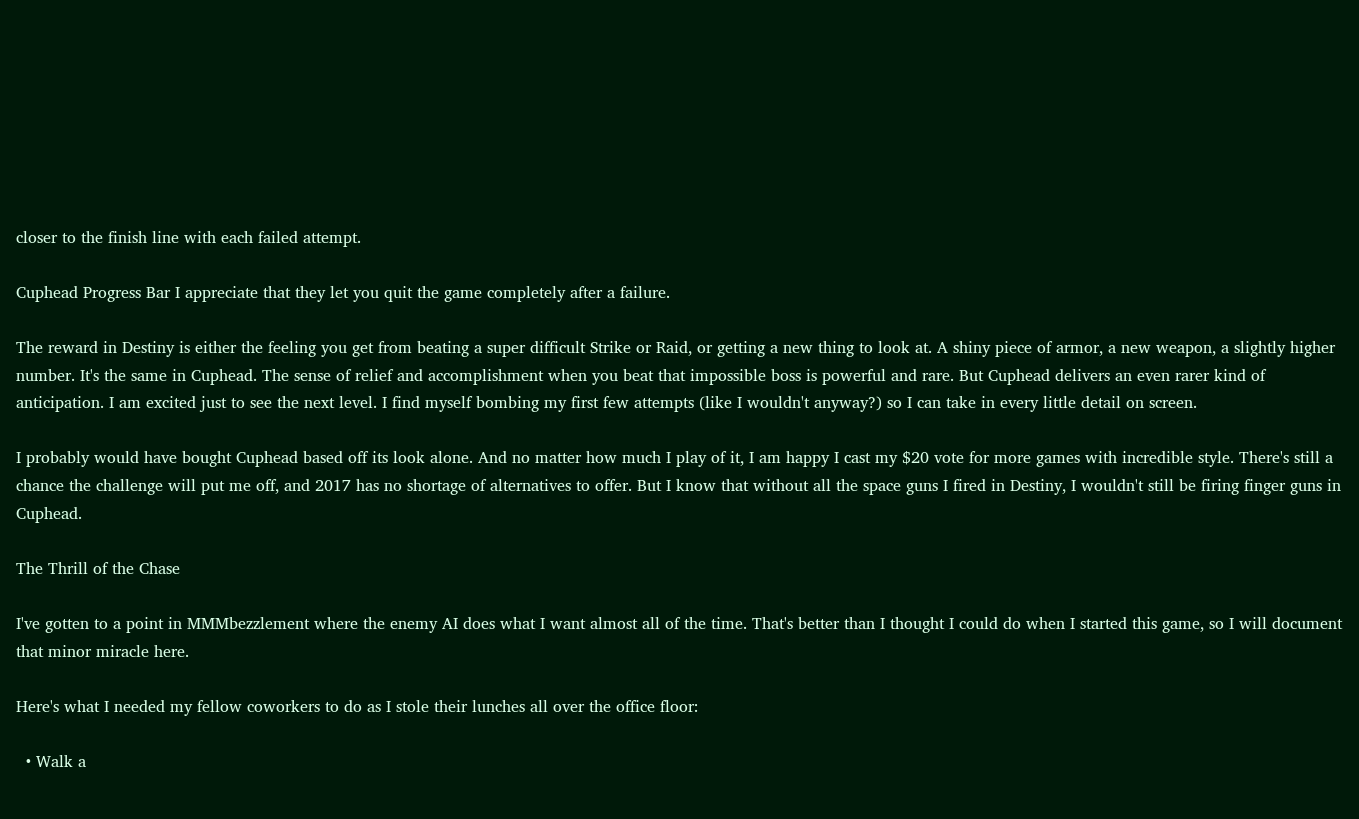closer to the finish line with each failed attempt.

Cuphead Progress Bar I appreciate that they let you quit the game completely after a failure.

The reward in Destiny is either the feeling you get from beating a super difficult Strike or Raid, or getting a new thing to look at. A shiny piece of armor, a new weapon, a slightly higher number. It's the same in Cuphead. The sense of relief and accomplishment when you beat that impossible boss is powerful and rare. But Cuphead delivers an even rarer kind of anticipation. I am excited just to see the next level. I find myself bombing my first few attempts (like I wouldn't anyway?) so I can take in every little detail on screen.

I probably would have bought Cuphead based off its look alone. And no matter how much I play of it, I am happy I cast my $20 vote for more games with incredible style. There's still a chance the challenge will put me off, and 2017 has no shortage of alternatives to offer. But I know that without all the space guns I fired in Destiny, I wouldn't still be firing finger guns in Cuphead.

The Thrill of the Chase

I've gotten to a point in MMMbezzlement where the enemy AI does what I want almost all of the time. That's better than I thought I could do when I started this game, so I will document that minor miracle here.

Here's what I needed my fellow coworkers to do as I stole their lunches all over the office floor:

  • Walk a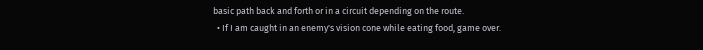basic path back and forth or in a circuit depending on the route.
  • If I am caught in an enemy's vision cone while eating food, game over.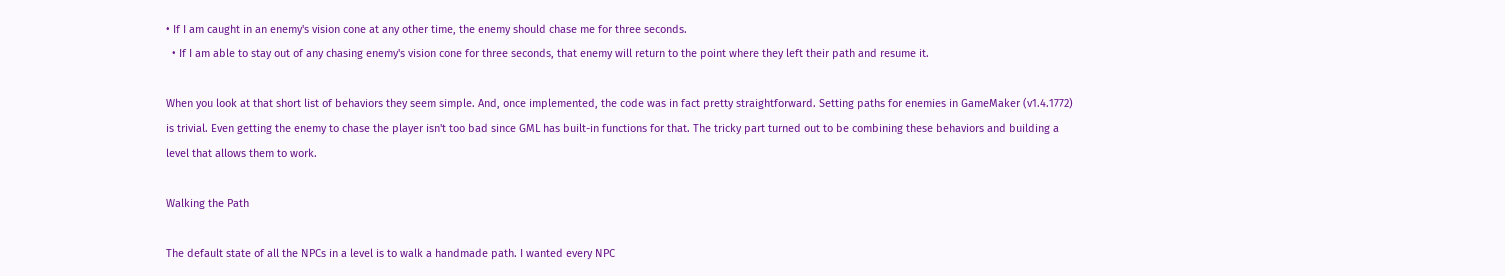• If I am caught in an enemy's vision cone at any other time, the enemy should chase me for three seconds.
  • If I am able to stay out of any chasing enemy's vision cone for three seconds, that enemy will return to the point where they left their path and resume it.

When you look at that short list of behaviors they seem simple. And, once implemented, the code was in fact pretty straightforward. Setting paths for enemies in GameMaker (v1.4.1772) is trivial. Even getting the enemy to chase the player isn't too bad since GML has built-in functions for that. The tricky part turned out to be combining these behaviors and building a level that allows them to work.

Walking the Path

The default state of all the NPCs in a level is to walk a handmade path. I wanted every NPC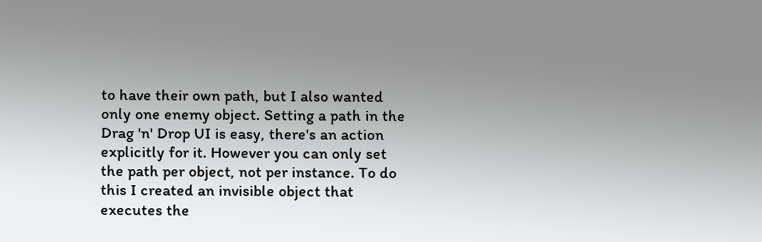to have their own path, but I also wanted only one enemy object. Setting a path in the Drag 'n' Drop UI is easy, there's an action explicitly for it. However you can only set the path per object, not per instance. To do this I created an invisible object that executes the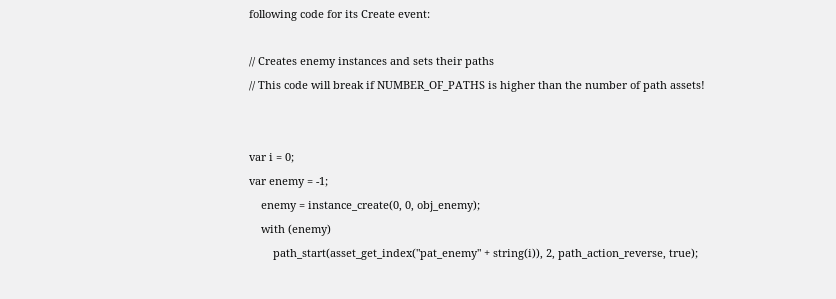following code for its Create event:

// Creates enemy instances and sets their paths
// This code will break if NUMBER_OF_PATHS is higher than the number of path assets!


var i = 0;
var enemy = -1;
    enemy = instance_create(0, 0, obj_enemy);
    with (enemy)
        path_start(asset_get_index("pat_enemy" + string(i)), 2, path_action_reverse, true);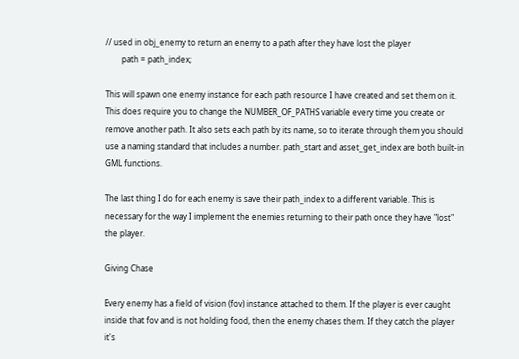// used in obj_enemy to return an enemy to a path after they have lost the player
        path = path_index;

This will spawn one enemy instance for each path resource I have created and set them on it. This does require you to change the NUMBER_OF_PATHS variable every time you create or remove another path. It also sets each path by its name, so to iterate through them you should use a naming standard that includes a number. path_start and asset_get_index are both built-in GML functions.

The last thing I do for each enemy is save their path_index to a different variable. This is necessary for the way I implement the enemies returning to their path once they have "lost" the player.

Giving Chase

Every enemy has a field of vision (fov) instance attached to them. If the player is ever caught inside that fov and is not holding food, then the enemy chases them. If they catch the player it's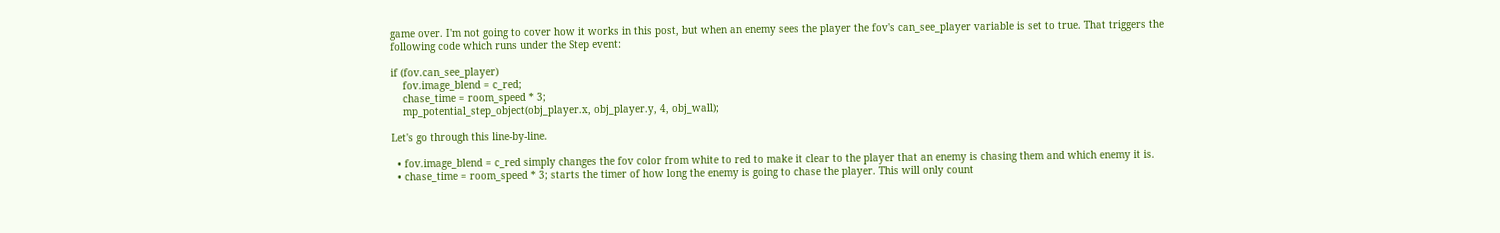game over. I'm not going to cover how it works in this post, but when an enemy sees the player the fov's can_see_player variable is set to true. That triggers the following code which runs under the Step event:

if (fov.can_see_player)
    fov.image_blend = c_red;
    chase_time = room_speed * 3;
    mp_potential_step_object(obj_player.x, obj_player.y, 4, obj_wall);

Let's go through this line-by-line.

  • fov.image_blend = c_red simply changes the fov color from white to red to make it clear to the player that an enemy is chasing them and which enemy it is.
  • chase_time = room_speed * 3; starts the timer of how long the enemy is going to chase the player. This will only count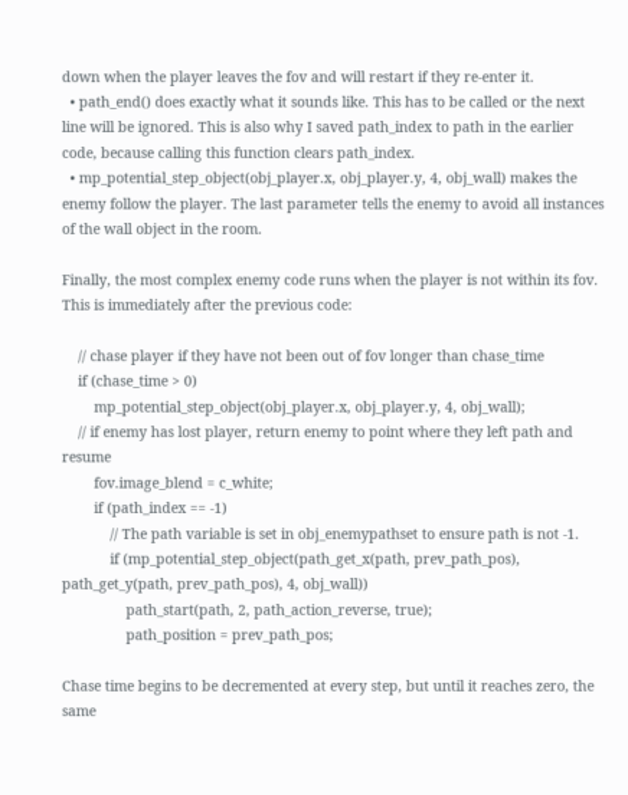down when the player leaves the fov and will restart if they re-enter it.
  • path_end() does exactly what it sounds like. This has to be called or the next line will be ignored. This is also why I saved path_index to path in the earlier code, because calling this function clears path_index.
  • mp_potential_step_object(obj_player.x, obj_player.y, 4, obj_wall) makes the enemy follow the player. The last parameter tells the enemy to avoid all instances of the wall object in the room.

Finally, the most complex enemy code runs when the player is not within its fov. This is immediately after the previous code:

    // chase player if they have not been out of fov longer than chase_time
    if (chase_time > 0)
        mp_potential_step_object(obj_player.x, obj_player.y, 4, obj_wall);
    // if enemy has lost player, return enemy to point where they left path and resume
        fov.image_blend = c_white;
        if (path_index == -1)
            // The path variable is set in obj_enemypathset to ensure path is not -1.
            if (mp_potential_step_object(path_get_x(path, prev_path_pos), path_get_y(path, prev_path_pos), 4, obj_wall))
                path_start(path, 2, path_action_reverse, true);
                path_position = prev_path_pos;

Chase time begins to be decremented at every step, but until it reaches zero, the same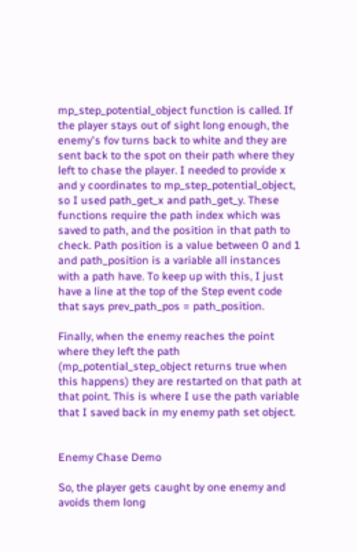mp_step_potential_object function is called. If the player stays out of sight long enough, the enemy's fov turns back to white and they are sent back to the spot on their path where they left to chase the player. I needed to provide x and y coordinates to mp_step_potential_object, so I used path_get_x and path_get_y. These functions require the path index which was saved to path, and the position in that path to check. Path position is a value between 0 and 1 and path_position is a variable all instances with a path have. To keep up with this, I just have a line at the top of the Step event code that says prev_path_pos = path_position.

Finally, when the enemy reaches the point where they left the path (mp_potential_step_object returns true when this happens) they are restarted on that path at that point. This is where I use the path variable that I saved back in my enemy path set object.


Enemy Chase Demo

So, the player gets caught by one enemy and avoids them long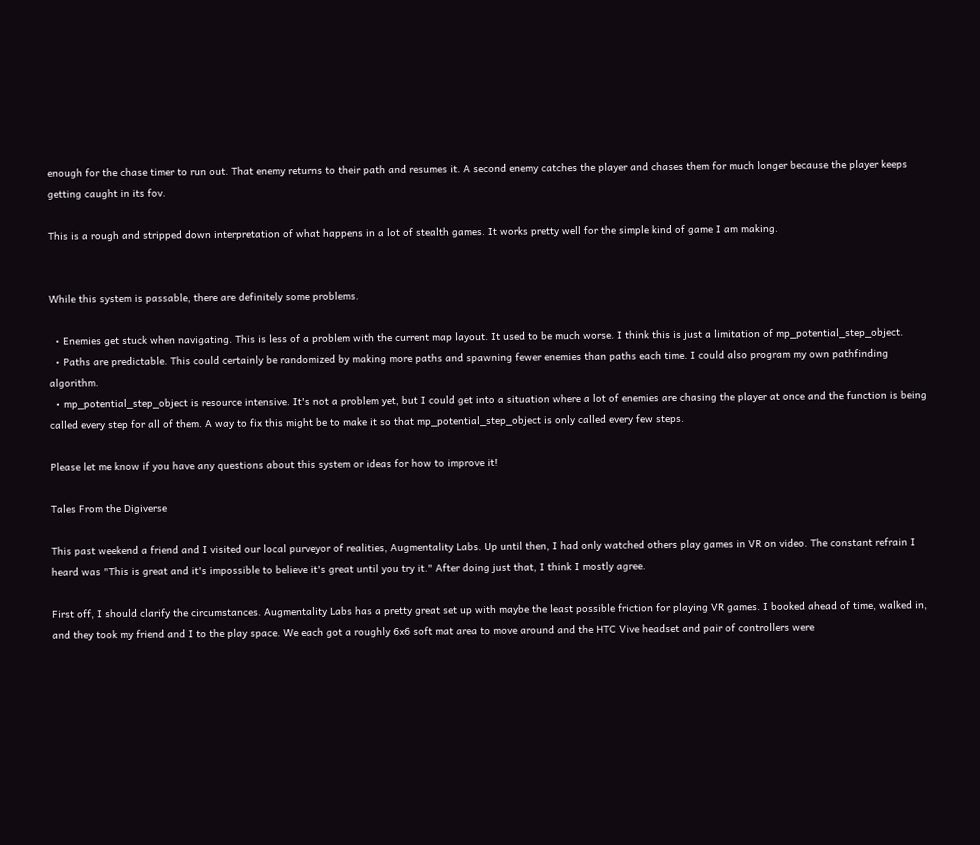enough for the chase timer to run out. That enemy returns to their path and resumes it. A second enemy catches the player and chases them for much longer because the player keeps getting caught in its fov.

This is a rough and stripped down interpretation of what happens in a lot of stealth games. It works pretty well for the simple kind of game I am making.


While this system is passable, there are definitely some problems.

  • Enemies get stuck when navigating. This is less of a problem with the current map layout. It used to be much worse. I think this is just a limitation of mp_potential_step_object.
  • Paths are predictable. This could certainly be randomized by making more paths and spawning fewer enemies than paths each time. I could also program my own pathfinding algorithm.
  • mp_potential_step_object is resource intensive. It's not a problem yet, but I could get into a situation where a lot of enemies are chasing the player at once and the function is being called every step for all of them. A way to fix this might be to make it so that mp_potential_step_object is only called every few steps.

Please let me know if you have any questions about this system or ideas for how to improve it!

Tales From the Digiverse

This past weekend a friend and I visited our local purveyor of realities, Augmentality Labs. Up until then, I had only watched others play games in VR on video. The constant refrain I heard was "This is great and it's impossible to believe it's great until you try it." After doing just that, I think I mostly agree.

First off, I should clarify the circumstances. Augmentality Labs has a pretty great set up with maybe the least possible friction for playing VR games. I booked ahead of time, walked in, and they took my friend and I to the play space. We each got a roughly 6x6 soft mat area to move around and the HTC Vive headset and pair of controllers were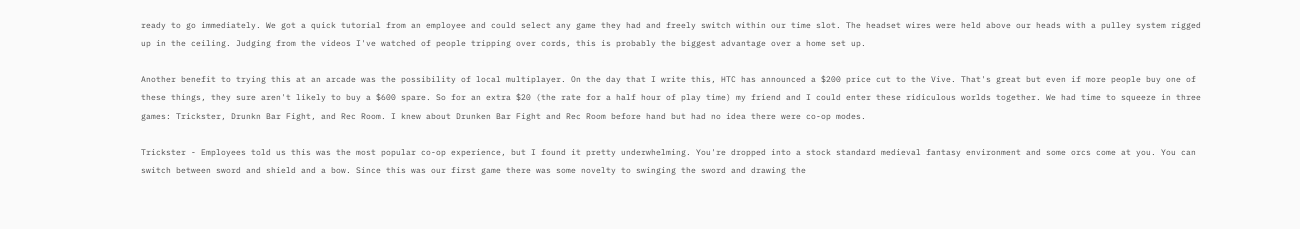ready to go immediately. We got a quick tutorial from an employee and could select any game they had and freely switch within our time slot. The headset wires were held above our heads with a pulley system rigged up in the ceiling. Judging from the videos I've watched of people tripping over cords, this is probably the biggest advantage over a home set up.

Another benefit to trying this at an arcade was the possibility of local multiplayer. On the day that I write this, HTC has announced a $200 price cut to the Vive. That's great but even if more people buy one of these things, they sure aren't likely to buy a $600 spare. So for an extra $20 (the rate for a half hour of play time) my friend and I could enter these ridiculous worlds together. We had time to squeeze in three games: Trickster, Drunkn Bar Fight, and Rec Room. I knew about Drunken Bar Fight and Rec Room before hand but had no idea there were co-op modes.

Trickster - Employees told us this was the most popular co-op experience, but I found it pretty underwhelming. You're dropped into a stock standard medieval fantasy environment and some orcs come at you. You can switch between sword and shield and a bow. Since this was our first game there was some novelty to swinging the sword and drawing the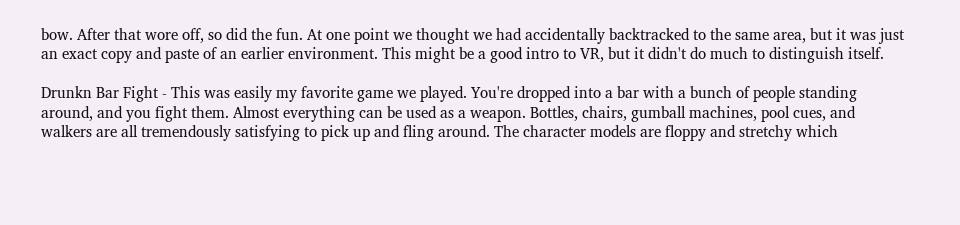bow. After that wore off, so did the fun. At one point we thought we had accidentally backtracked to the same area, but it was just an exact copy and paste of an earlier environment. This might be a good intro to VR, but it didn't do much to distinguish itself.

Drunkn Bar Fight - This was easily my favorite game we played. You're dropped into a bar with a bunch of people standing around, and you fight them. Almost everything can be used as a weapon. Bottles, chairs, gumball machines, pool cues, and walkers are all tremendously satisfying to pick up and fling around. The character models are floppy and stretchy which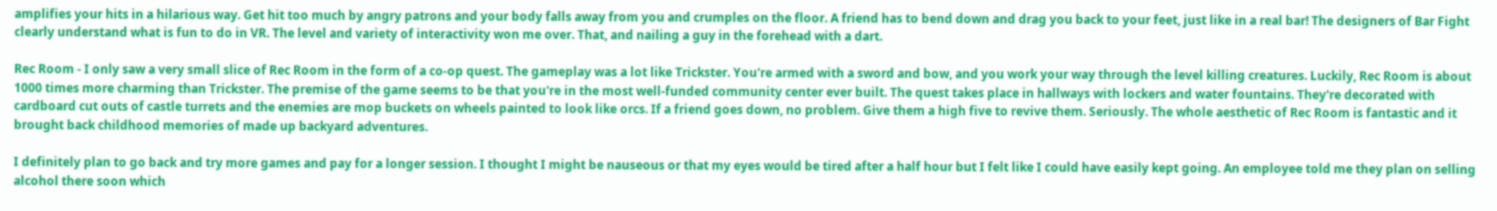amplifies your hits in a hilarious way. Get hit too much by angry patrons and your body falls away from you and crumples on the floor. A friend has to bend down and drag you back to your feet, just like in a real bar! The designers of Bar Fight clearly understand what is fun to do in VR. The level and variety of interactivity won me over. That, and nailing a guy in the forehead with a dart.

Rec Room - I only saw a very small slice of Rec Room in the form of a co-op quest. The gameplay was a lot like Trickster. You're armed with a sword and bow, and you work your way through the level killing creatures. Luckily, Rec Room is about 1000 times more charming than Trickster. The premise of the game seems to be that you're in the most well-funded community center ever built. The quest takes place in hallways with lockers and water fountains. They're decorated with cardboard cut outs of castle turrets and the enemies are mop buckets on wheels painted to look like orcs. If a friend goes down, no problem. Give them a high five to revive them. Seriously. The whole aesthetic of Rec Room is fantastic and it brought back childhood memories of made up backyard adventures.

I definitely plan to go back and try more games and pay for a longer session. I thought I might be nauseous or that my eyes would be tired after a half hour but I felt like I could have easily kept going. An employee told me they plan on selling alcohol there soon which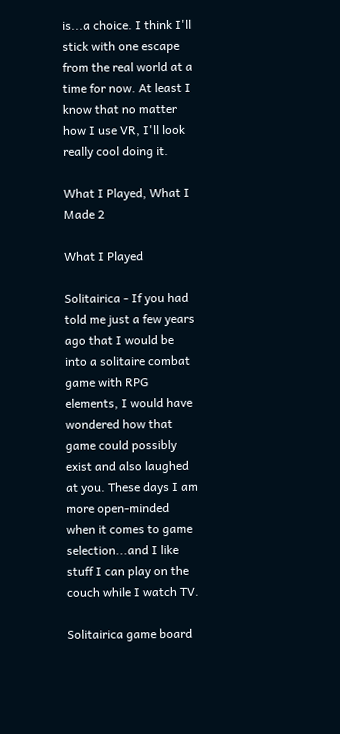is...a choice. I think I'll stick with one escape from the real world at a time for now. At least I know that no matter how I use VR, I'll look really cool doing it.

What I Played, What I Made 2

What I Played

Solitairica - If you had told me just a few years ago that I would be into a solitaire combat game with RPG elements, I would have wondered how that game could possibly exist and also laughed at you. These days I am more open-minded when it comes to game selection...and I like stuff I can play on the couch while I watch TV.

Solitairica game board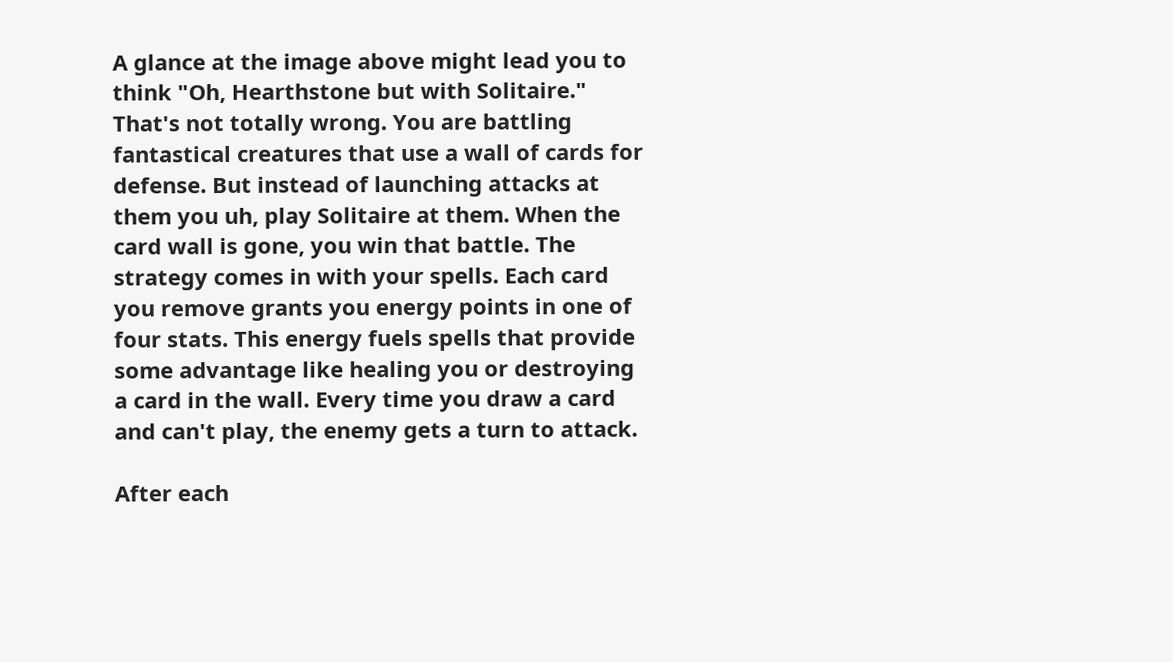A glance at the image above might lead you to think "Oh, Hearthstone but with Solitaire." That's not totally wrong. You are battling fantastical creatures that use a wall of cards for defense. But instead of launching attacks at them you uh, play Solitaire at them. When the card wall is gone, you win that battle. The strategy comes in with your spells. Each card you remove grants you energy points in one of four stats. This energy fuels spells that provide some advantage like healing you or destroying a card in the wall. Every time you draw a card and can't play, the enemy gets a turn to attack.

After each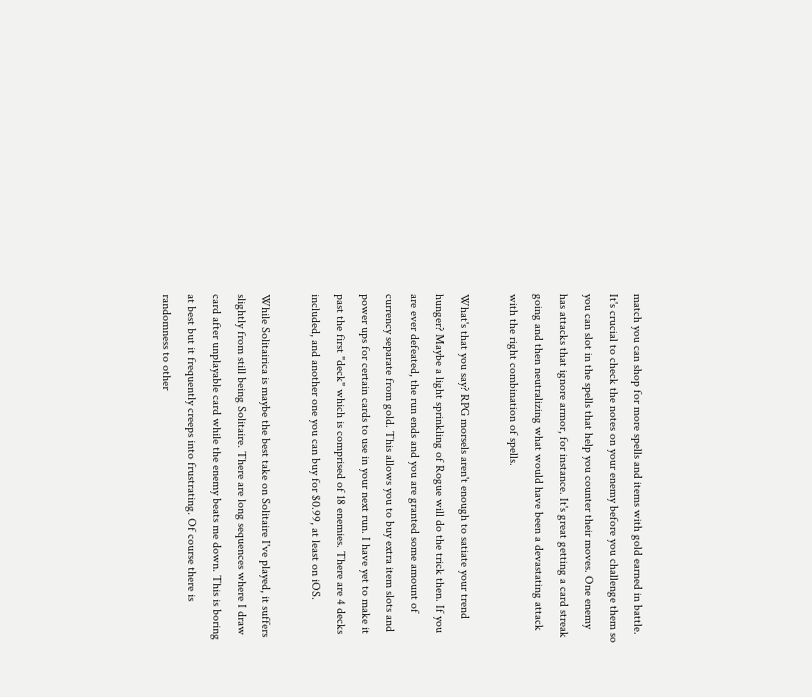match you can shop for more spells and items with gold earned in battle. It's crucial to check the notes on your enemy before you challenge them so you can slot in the spells that help you counter their moves. One enemy has attacks that ignore armor, for instance. It's great getting a card streak going and then neutralizing what would have been a devastating attack with the right combination of spells.

What's that you say? RPG morsels aren't enough to satiate your trend hunger? Maybe a light sprinkling of Rogue will do the trick then. If you are ever defeated, the run ends and you are granted some amount of currency separate from gold. This allows you to buy extra item slots and power ups for certain cards to use in your next run. I have yet to make it past the first "deck" which is comprised of 18 enemies. There are 4 decks included, and another one you can buy for $0.99, at least on iOS.

While Solitairica is maybe the best take on Solitaire I've played, it suffers slightly from still being Solitaire. There are long sequences where I draw card after unplayable card while the enemy beats me down. This is boring at best but it frequently creeps into frustrating. Of course there is randomness to other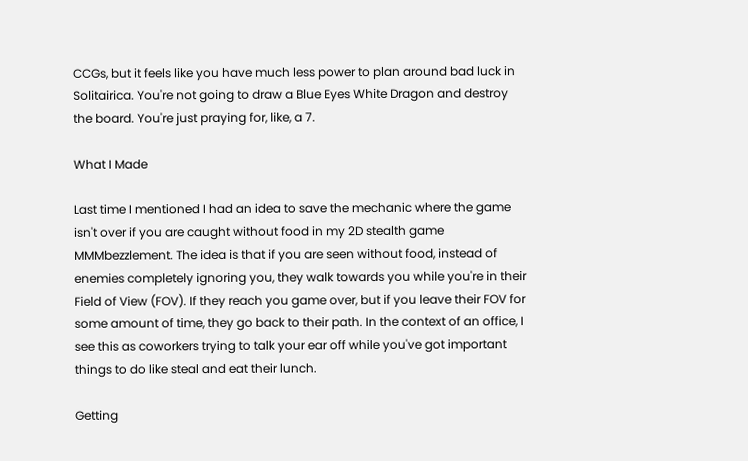CCGs, but it feels like you have much less power to plan around bad luck in Solitairica. You're not going to draw a Blue Eyes White Dragon and destroy the board. You're just praying for, like, a 7.

What I Made

Last time I mentioned I had an idea to save the mechanic where the game isn't over if you are caught without food in my 2D stealth game MMMbezzlement. The idea is that if you are seen without food, instead of enemies completely ignoring you, they walk towards you while you're in their Field of View (FOV). If they reach you game over, but if you leave their FOV for some amount of time, they go back to their path. In the context of an office, I see this as coworkers trying to talk your ear off while you've got important things to do like steal and eat their lunch.

Getting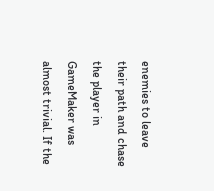enemies to leave their path and chase the player in GameMaker was almost trivial. If the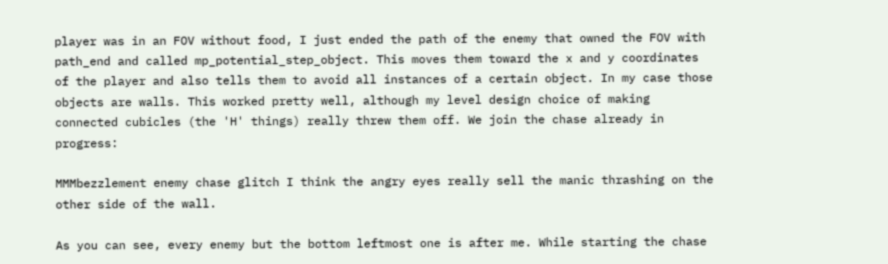player was in an FOV without food, I just ended the path of the enemy that owned the FOV with path_end and called mp_potential_step_object. This moves them toward the x and y coordinates of the player and also tells them to avoid all instances of a certain object. In my case those objects are walls. This worked pretty well, although my level design choice of making connected cubicles (the 'H' things) really threw them off. We join the chase already in progress:

MMMbezzlement enemy chase glitch I think the angry eyes really sell the manic thrashing on the other side of the wall.

As you can see, every enemy but the bottom leftmost one is after me. While starting the chase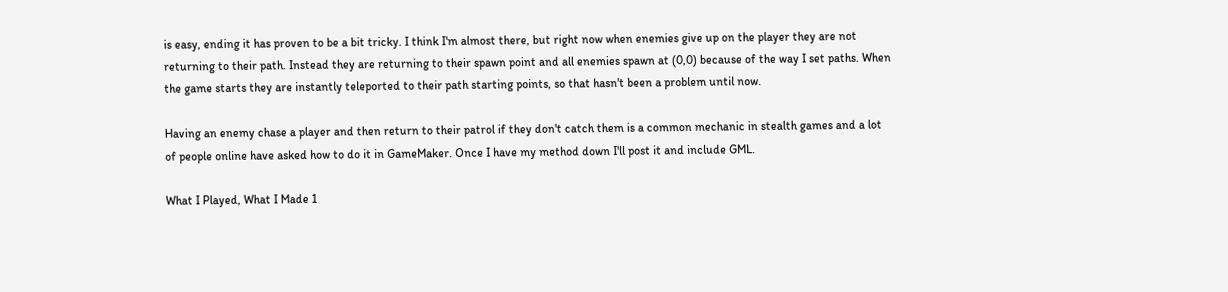is easy, ending it has proven to be a bit tricky. I think I'm almost there, but right now when enemies give up on the player they are not returning to their path. Instead they are returning to their spawn point and all enemies spawn at (0,0) because of the way I set paths. When the game starts they are instantly teleported to their path starting points, so that hasn't been a problem until now.

Having an enemy chase a player and then return to their patrol if they don't catch them is a common mechanic in stealth games and a lot of people online have asked how to do it in GameMaker. Once I have my method down I'll post it and include GML.

What I Played, What I Made 1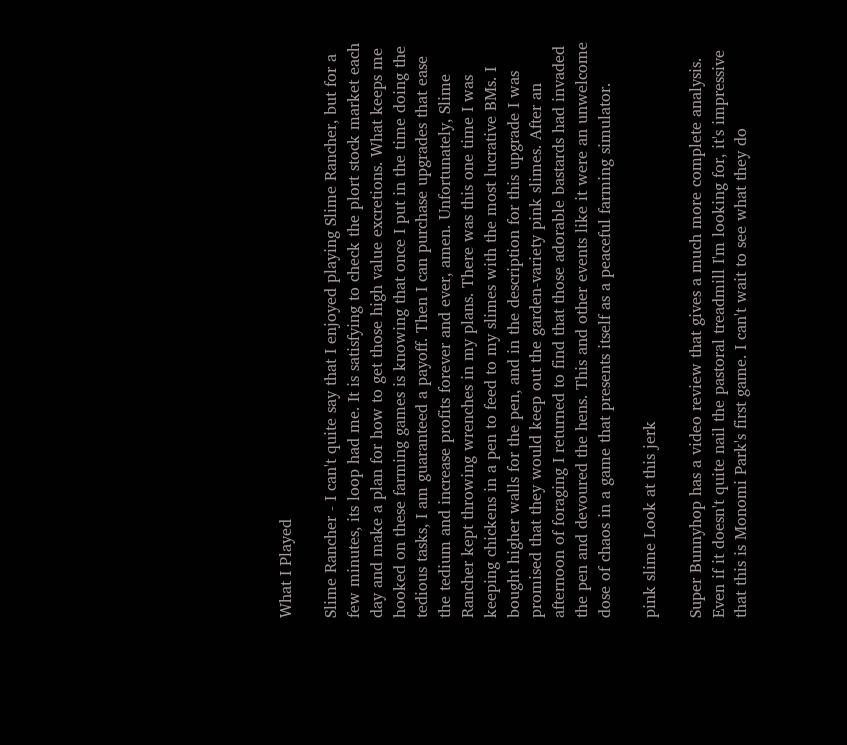What I Played

Slime Rancher - I can't quite say that I enjoyed playing Slime Rancher, but for a few minutes, its loop had me. It is satisfying to check the plort stock market each day and make a plan for how to get those high value excretions. What keeps me hooked on these farming games is knowing that once I put in the time doing the tedious tasks, I am guaranteed a payoff. Then I can purchase upgrades that ease the tedium and increase profits forever and ever, amen. Unfortunately, Slime Rancher kept throwing wrenches in my plans. There was this one time I was keeping chickens in a pen to feed to my slimes with the most lucrative BMs. I bought higher walls for the pen, and in the description for this upgrade I was promised that they would keep out the garden-variety pink slimes. After an afternoon of foraging I returned to find that those adorable bastards had invaded the pen and devoured the hens. This and other events like it were an unwelcome dose of chaos in a game that presents itself as a peaceful farming simulator.

pink slime Look at this jerk

Super Bunnyhop has a video review that gives a much more complete analysis. Even if it doesn't quite nail the pastoral treadmill I'm looking for, it's impressive that this is Monomi Park's first game. I can't wait to see what they do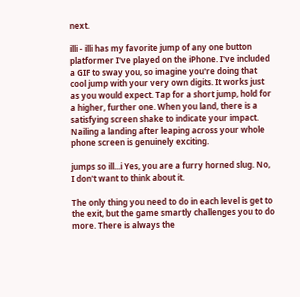next.

illi - illi has my favorite jump of any one button platformer I've played on the iPhone. I've included a GIF to sway you, so imagine you're doing that cool jump with your very own digits. It works just as you would expect. Tap for a short jump, hold for a higher, further one. When you land, there is a satisfying screen shake to indicate your impact. Nailing a landing after leaping across your whole phone screen is genuinely exciting.

jumps so ill...i Yes, you are a furry horned slug. No, I don't want to think about it.

The only thing you need to do in each level is get to the exit, but the game smartly challenges you to do more. There is always the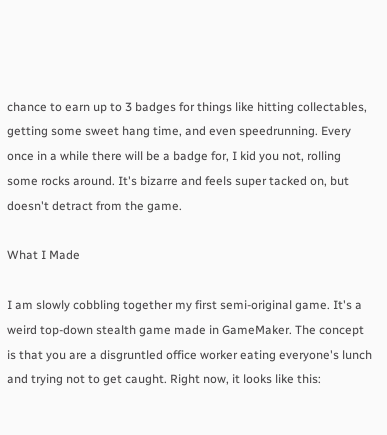chance to earn up to 3 badges for things like hitting collectables, getting some sweet hang time, and even speedrunning. Every once in a while there will be a badge for, I kid you not, rolling some rocks around. It's bizarre and feels super tacked on, but doesn't detract from the game.

What I Made

I am slowly cobbling together my first semi-original game. It's a weird top-down stealth game made in GameMaker. The concept is that you are a disgruntled office worker eating everyone's lunch and trying not to get caught. Right now, it looks like this: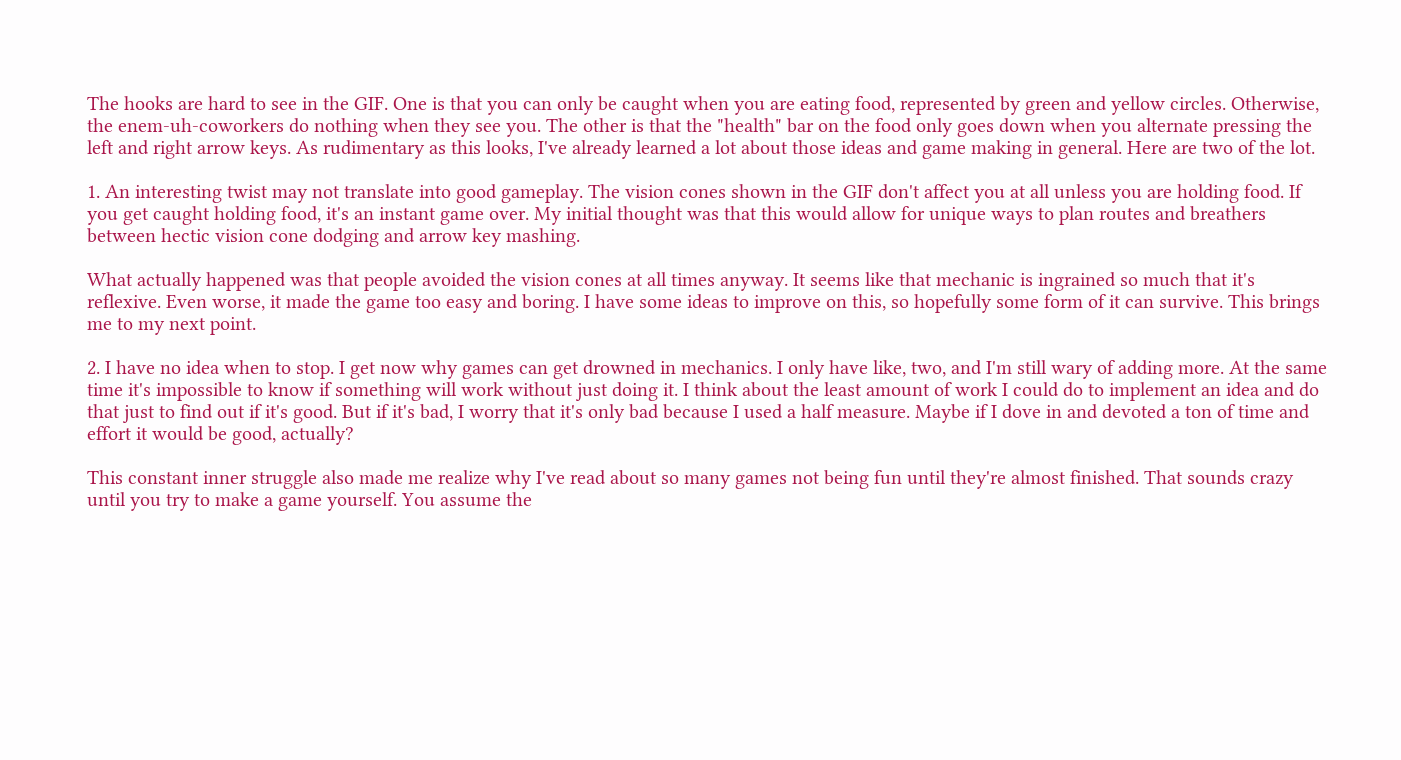The hooks are hard to see in the GIF. One is that you can only be caught when you are eating food, represented by green and yellow circles. Otherwise, the enem-uh-coworkers do nothing when they see you. The other is that the "health" bar on the food only goes down when you alternate pressing the left and right arrow keys. As rudimentary as this looks, I've already learned a lot about those ideas and game making in general. Here are two of the lot.

1. An interesting twist may not translate into good gameplay. The vision cones shown in the GIF don't affect you at all unless you are holding food. If you get caught holding food, it's an instant game over. My initial thought was that this would allow for unique ways to plan routes and breathers between hectic vision cone dodging and arrow key mashing.

What actually happened was that people avoided the vision cones at all times anyway. It seems like that mechanic is ingrained so much that it's reflexive. Even worse, it made the game too easy and boring. I have some ideas to improve on this, so hopefully some form of it can survive. This brings me to my next point.

2. I have no idea when to stop. I get now why games can get drowned in mechanics. I only have like, two, and I'm still wary of adding more. At the same time it's impossible to know if something will work without just doing it. I think about the least amount of work I could do to implement an idea and do that just to find out if it's good. But if it's bad, I worry that it's only bad because I used a half measure. Maybe if I dove in and devoted a ton of time and effort it would be good, actually?

This constant inner struggle also made me realize why I've read about so many games not being fun until they're almost finished. That sounds crazy until you try to make a game yourself. You assume the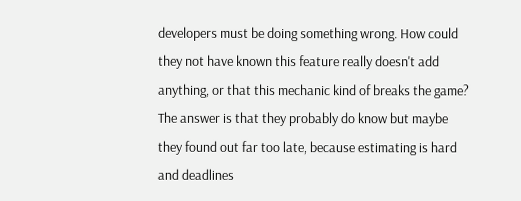developers must be doing something wrong. How could they not have known this feature really doesn't add anything, or that this mechanic kind of breaks the game? The answer is that they probably do know but maybe they found out far too late, because estimating is hard and deadlines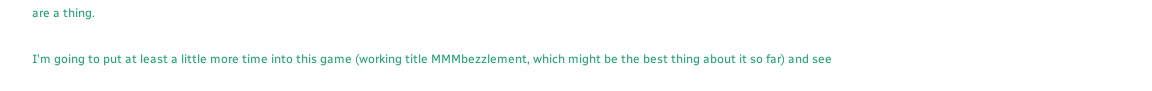are a thing.

I'm going to put at least a little more time into this game (working title MMMbezzlement, which might be the best thing about it so far) and see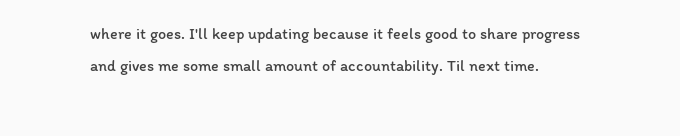where it goes. I'll keep updating because it feels good to share progress and gives me some small amount of accountability. Til next time.